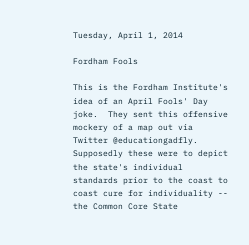Tuesday, April 1, 2014

Fordham Fools

This is the Fordham Institute's idea of an April Fools' Day joke.  They sent this offensive mockery of a map out via Twitter @educationgadfly.  Supposedly these were to depict the state's individual standards prior to the coast to coast cure for individuality -- the Common Core State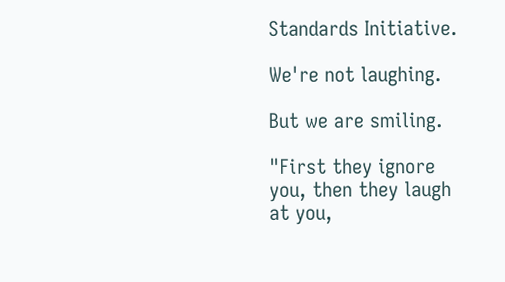Standards Initiative.

We're not laughing.

But we are smiling.

"First they ignore you, then they laugh at you,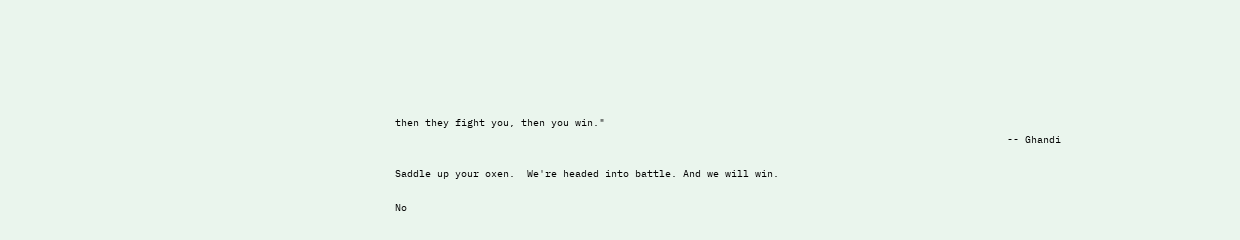then they fight you, then you win."
                                                                                                      -- Ghandi

Saddle up your oxen.  We're headed into battle. And we will win.

No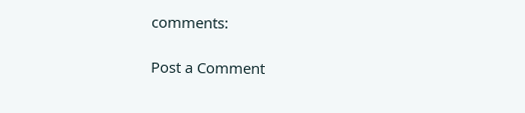comments:

Post a Comment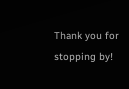Thank you for stopping by!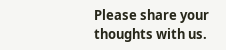Please share your thoughts with us.